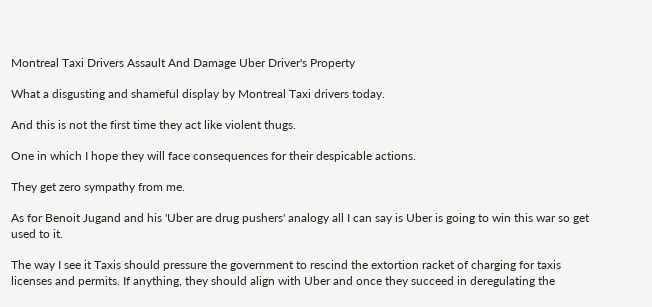Montreal Taxi Drivers Assault And Damage Uber Driver's Property

What a disgusting and shameful display by Montreal Taxi drivers today.

And this is not the first time they act like violent thugs.

One in which I hope they will face consequences for their despicable actions.

They get zero sympathy from me.

As for Benoit Jugand and his 'Uber are drug pushers' analogy all I can say is Uber is going to win this war so get used to it.

The way I see it Taxis should pressure the government to rescind the extortion racket of charging for taxis licenses and permits. If anything, they should align with Uber and once they succeed in deregulating the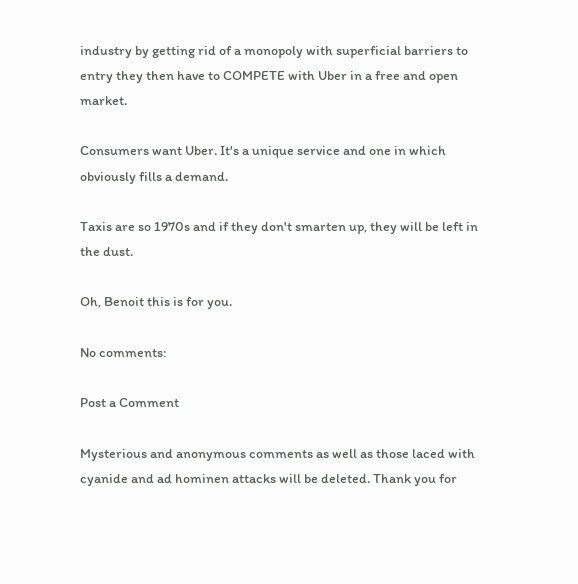industry by getting rid of a monopoly with superficial barriers to entry they then have to COMPETE with Uber in a free and open market.

Consumers want Uber. It's a unique service and one in which obviously fills a demand.

Taxis are so 1970s and if they don't smarten up, they will be left in the dust.

Oh, Benoit this is for you.

No comments:

Post a Comment

Mysterious and anonymous comments as well as those laced with cyanide and ad hominen attacks will be deleted. Thank you for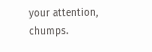your attention, chumps.